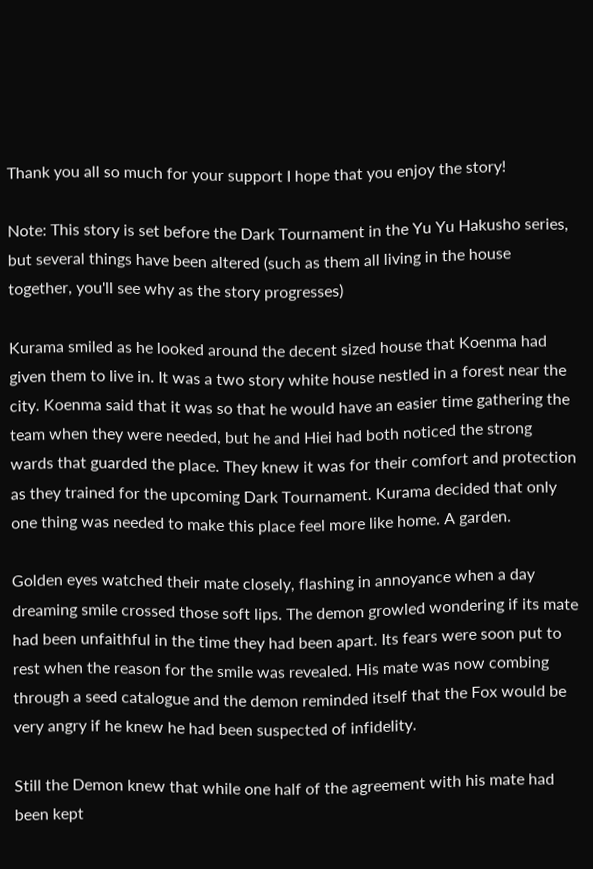Thank you all so much for your support I hope that you enjoy the story!

Note: This story is set before the Dark Tournament in the Yu Yu Hakusho series, but several things have been altered (such as them all living in the house together, you'll see why as the story progresses)

Kurama smiled as he looked around the decent sized house that Koenma had given them to live in. It was a two story white house nestled in a forest near the city. Koenma said that it was so that he would have an easier time gathering the team when they were needed, but he and Hiei had both noticed the strong wards that guarded the place. They knew it was for their comfort and protection as they trained for the upcoming Dark Tournament. Kurama decided that only one thing was needed to make this place feel more like home. A garden.

Golden eyes watched their mate closely, flashing in annoyance when a day dreaming smile crossed those soft lips. The demon growled wondering if its mate had been unfaithful in the time they had been apart. Its fears were soon put to rest when the reason for the smile was revealed. His mate was now combing through a seed catalogue and the demon reminded itself that the Fox would be very angry if he knew he had been suspected of infidelity.

Still the Demon knew that while one half of the agreement with his mate had been kept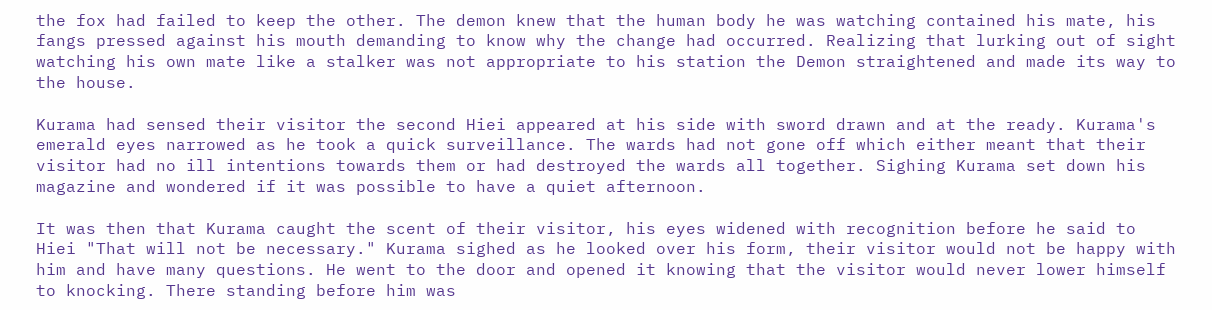the fox had failed to keep the other. The demon knew that the human body he was watching contained his mate, his fangs pressed against his mouth demanding to know why the change had occurred. Realizing that lurking out of sight watching his own mate like a stalker was not appropriate to his station the Demon straightened and made its way to the house.

Kurama had sensed their visitor the second Hiei appeared at his side with sword drawn and at the ready. Kurama's emerald eyes narrowed as he took a quick surveillance. The wards had not gone off which either meant that their visitor had no ill intentions towards them or had destroyed the wards all together. Sighing Kurama set down his magazine and wondered if it was possible to have a quiet afternoon.

It was then that Kurama caught the scent of their visitor, his eyes widened with recognition before he said to Hiei "That will not be necessary." Kurama sighed as he looked over his form, their visitor would not be happy with him and have many questions. He went to the door and opened it knowing that the visitor would never lower himself to knocking. There standing before him was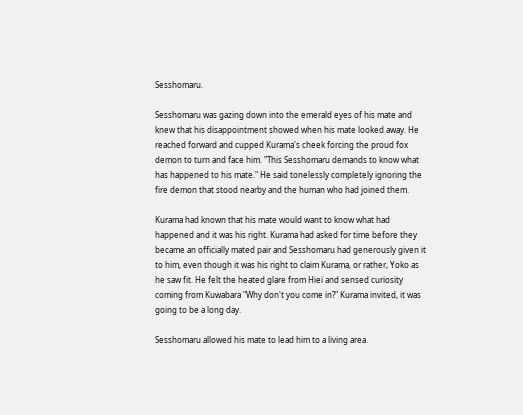Sesshomaru.

Sesshomaru was gazing down into the emerald eyes of his mate and knew that his disappointment showed when his mate looked away. He reached forward and cupped Kurama's cheek forcing the proud fox demon to turn and face him. "This Sesshomaru demands to know what has happened to his mate." He said tonelessly completely ignoring the fire demon that stood nearby and the human who had joined them.

Kurama had known that his mate would want to know what had happened and it was his right. Kurama had asked for time before they became an officially mated pair and Sesshomaru had generously given it to him, even though it was his right to claim Kurama, or rather, Yoko as he saw fit. He felt the heated glare from Hiei and sensed curiosity coming from Kuwabara "Why don't you come in?" Kurama invited, it was going to be a long day.

Sesshomaru allowed his mate to lead him to a living area.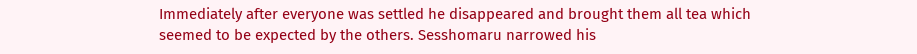Immediately after everyone was settled he disappeared and brought them all tea which seemed to be expected by the others. Sesshomaru narrowed his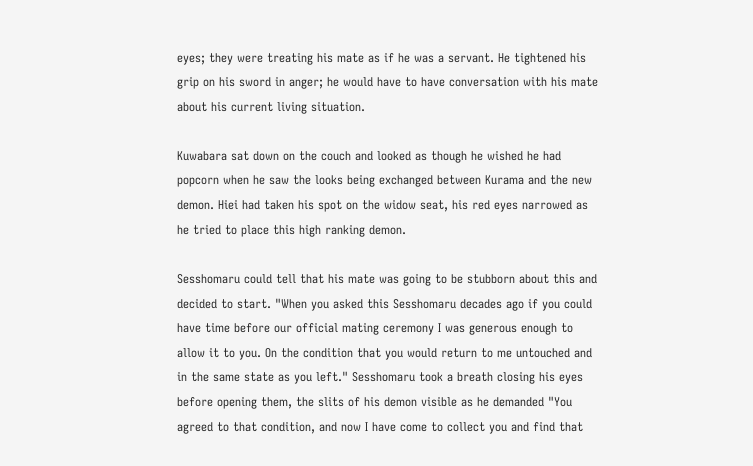eyes; they were treating his mate as if he was a servant. He tightened his grip on his sword in anger; he would have to have conversation with his mate about his current living situation.

Kuwabara sat down on the couch and looked as though he wished he had popcorn when he saw the looks being exchanged between Kurama and the new demon. Hiei had taken his spot on the widow seat, his red eyes narrowed as he tried to place this high ranking demon.

Sesshomaru could tell that his mate was going to be stubborn about this and decided to start. "When you asked this Sesshomaru decades ago if you could have time before our official mating ceremony I was generous enough to allow it to you. On the condition that you would return to me untouched and in the same state as you left." Sesshomaru took a breath closing his eyes before opening them, the slits of his demon visible as he demanded "You agreed to that condition, and now I have come to collect you and find that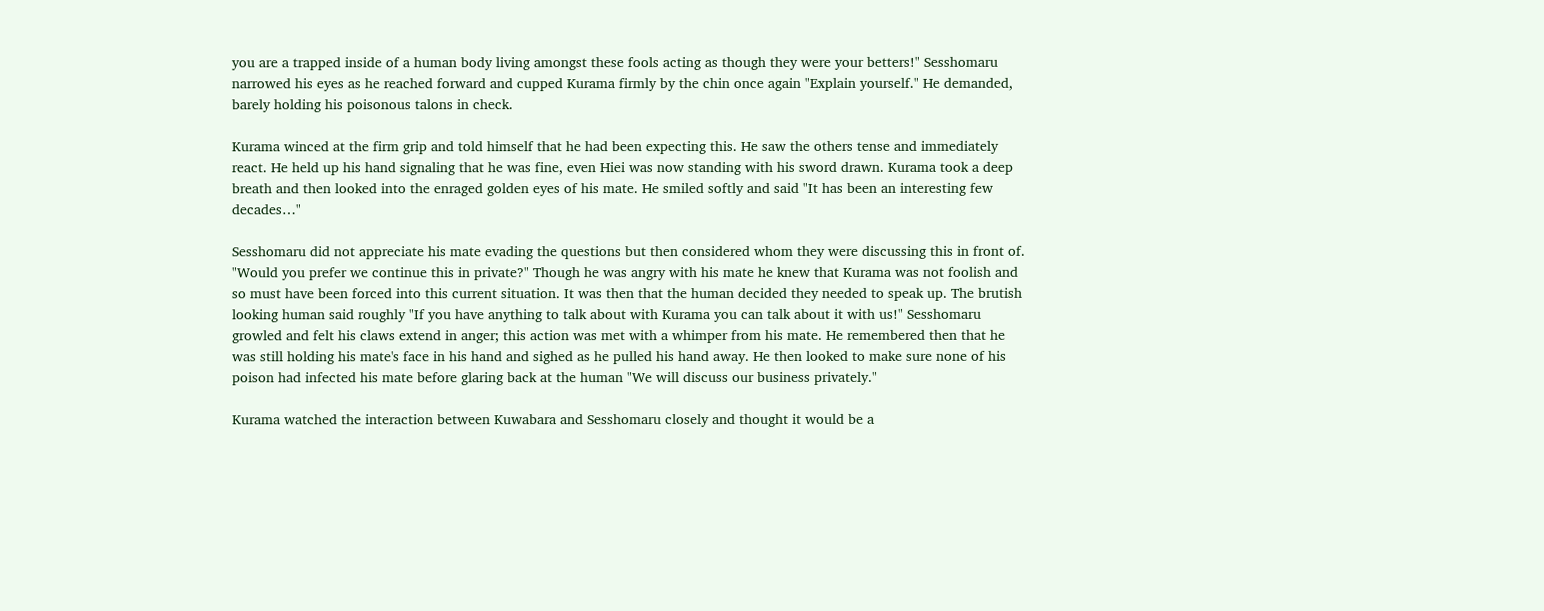you are a trapped inside of a human body living amongst these fools acting as though they were your betters!" Sesshomaru narrowed his eyes as he reached forward and cupped Kurama firmly by the chin once again "Explain yourself." He demanded, barely holding his poisonous talons in check.

Kurama winced at the firm grip and told himself that he had been expecting this. He saw the others tense and immediately react. He held up his hand signaling that he was fine, even Hiei was now standing with his sword drawn. Kurama took a deep breath and then looked into the enraged golden eyes of his mate. He smiled softly and said "It has been an interesting few decades…"

Sesshomaru did not appreciate his mate evading the questions but then considered whom they were discussing this in front of. "Would you prefer we continue this in private?" Though he was angry with his mate he knew that Kurama was not foolish and so must have been forced into this current situation. It was then that the human decided they needed to speak up. The brutish looking human said roughly "If you have anything to talk about with Kurama you can talk about it with us!" Sesshomaru growled and felt his claws extend in anger; this action was met with a whimper from his mate. He remembered then that he was still holding his mate's face in his hand and sighed as he pulled his hand away. He then looked to make sure none of his poison had infected his mate before glaring back at the human "We will discuss our business privately."

Kurama watched the interaction between Kuwabara and Sesshomaru closely and thought it would be a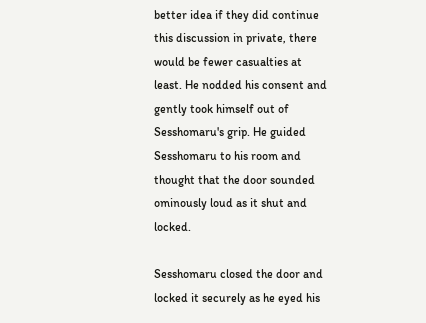better idea if they did continue this discussion in private, there would be fewer casualties at least. He nodded his consent and gently took himself out of Sesshomaru's grip. He guided Sesshomaru to his room and thought that the door sounded ominously loud as it shut and locked.

Sesshomaru closed the door and locked it securely as he eyed his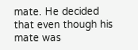mate. He decided that even though his mate was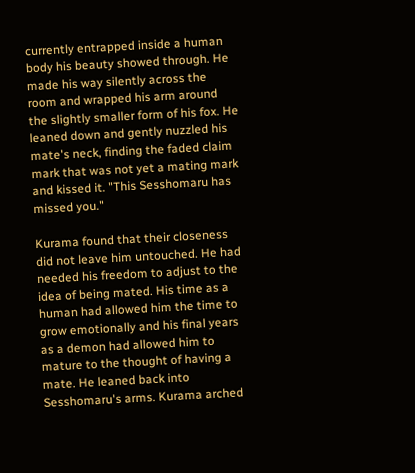currently entrapped inside a human body his beauty showed through. He made his way silently across the room and wrapped his arm around the slightly smaller form of his fox. He leaned down and gently nuzzled his mate's neck, finding the faded claim mark that was not yet a mating mark and kissed it. "This Sesshomaru has missed you."

Kurama found that their closeness did not leave him untouched. He had needed his freedom to adjust to the idea of being mated. His time as a human had allowed him the time to grow emotionally and his final years as a demon had allowed him to mature to the thought of having a mate. He leaned back into Sesshomaru's arms. Kurama arched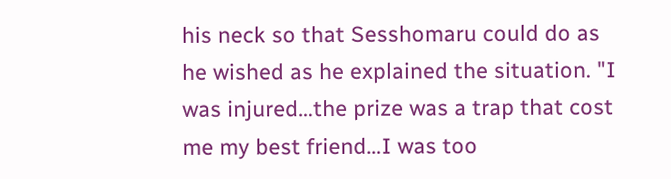his neck so that Sesshomaru could do as he wished as he explained the situation. "I was injured…the prize was a trap that cost me my best friend…I was too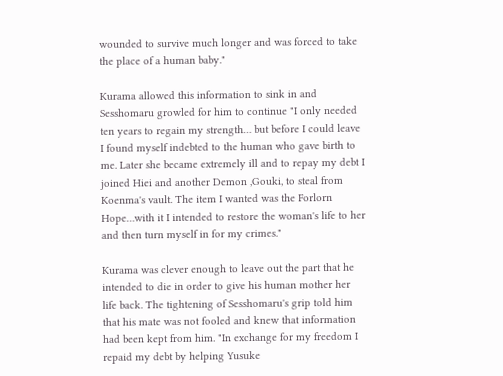wounded to survive much longer and was forced to take the place of a human baby."

Kurama allowed this information to sink in and Sesshomaru growled for him to continue "I only needed ten years to regain my strength… but before I could leave I found myself indebted to the human who gave birth to me. Later she became extremely ill and to repay my debt I joined Hiei and another Demon ,Gouki, to steal from Koenma's vault. The item I wanted was the Forlorn Hope…with it I intended to restore the woman's life to her and then turn myself in for my crimes."

Kurama was clever enough to leave out the part that he intended to die in order to give his human mother her life back. The tightening of Sesshomaru's grip told him that his mate was not fooled and knew that information had been kept from him. "In exchange for my freedom I repaid my debt by helping Yusuke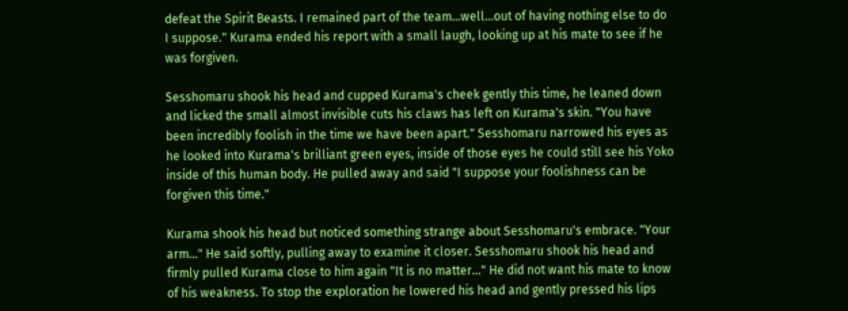defeat the Spirit Beasts. I remained part of the team…well…out of having nothing else to do I suppose." Kurama ended his report with a small laugh, looking up at his mate to see if he was forgiven.

Sesshomaru shook his head and cupped Kurama's cheek gently this time, he leaned down and licked the small almost invisible cuts his claws has left on Kurama's skin. "You have been incredibly foolish in the time we have been apart." Sesshomaru narrowed his eyes as he looked into Kurama's brilliant green eyes, inside of those eyes he could still see his Yoko inside of this human body. He pulled away and said "I suppose your foolishness can be forgiven this time."

Kurama shook his head but noticed something strange about Sesshomaru's embrace. "Your arm…" He said softly, pulling away to examine it closer. Sesshomaru shook his head and firmly pulled Kurama close to him again "It is no matter…" He did not want his mate to know of his weakness. To stop the exploration he lowered his head and gently pressed his lips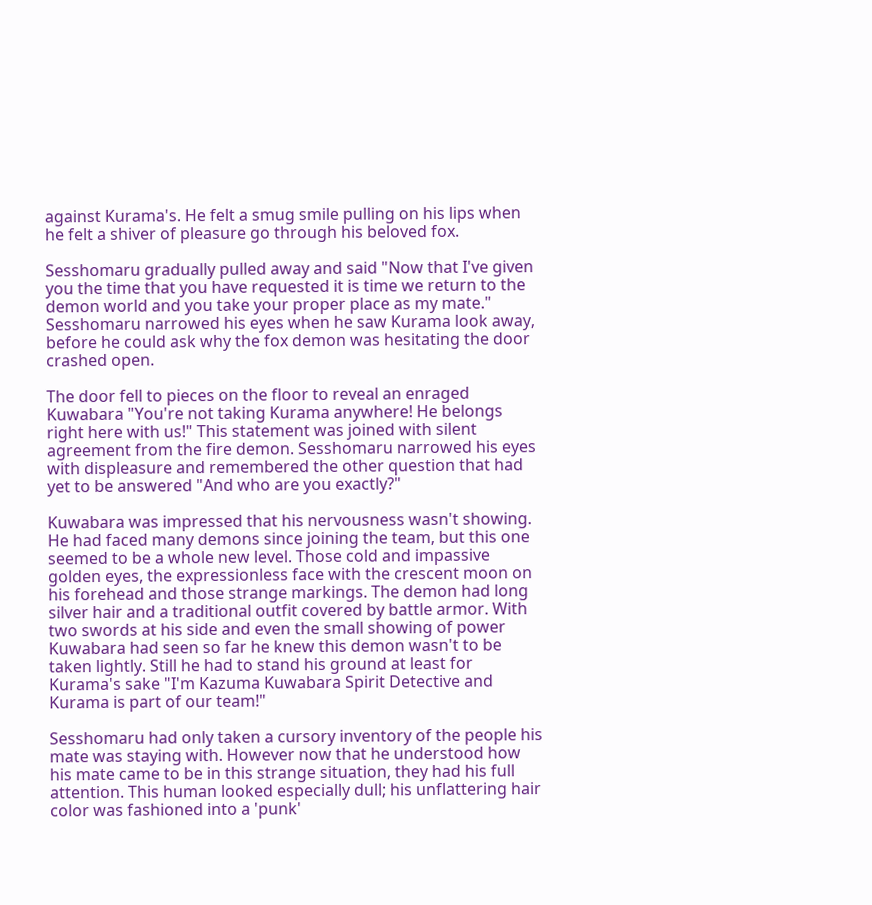against Kurama's. He felt a smug smile pulling on his lips when he felt a shiver of pleasure go through his beloved fox.

Sesshomaru gradually pulled away and said "Now that I've given you the time that you have requested it is time we return to the demon world and you take your proper place as my mate." Sesshomaru narrowed his eyes when he saw Kurama look away, before he could ask why the fox demon was hesitating the door crashed open.

The door fell to pieces on the floor to reveal an enraged Kuwabara "You're not taking Kurama anywhere! He belongs right here with us!" This statement was joined with silent agreement from the fire demon. Sesshomaru narrowed his eyes with displeasure and remembered the other question that had yet to be answered "And who are you exactly?"

Kuwabara was impressed that his nervousness wasn't showing. He had faced many demons since joining the team, but this one seemed to be a whole new level. Those cold and impassive golden eyes, the expressionless face with the crescent moon on his forehead and those strange markings. The demon had long silver hair and a traditional outfit covered by battle armor. With two swords at his side and even the small showing of power Kuwabara had seen so far he knew this demon wasn't to be taken lightly. Still he had to stand his ground at least for Kurama's sake "I'm Kazuma Kuwabara Spirit Detective and Kurama is part of our team!"

Sesshomaru had only taken a cursory inventory of the people his mate was staying with. However now that he understood how his mate came to be in this strange situation, they had his full attention. This human looked especially dull; his unflattering hair color was fashioned into a 'punk'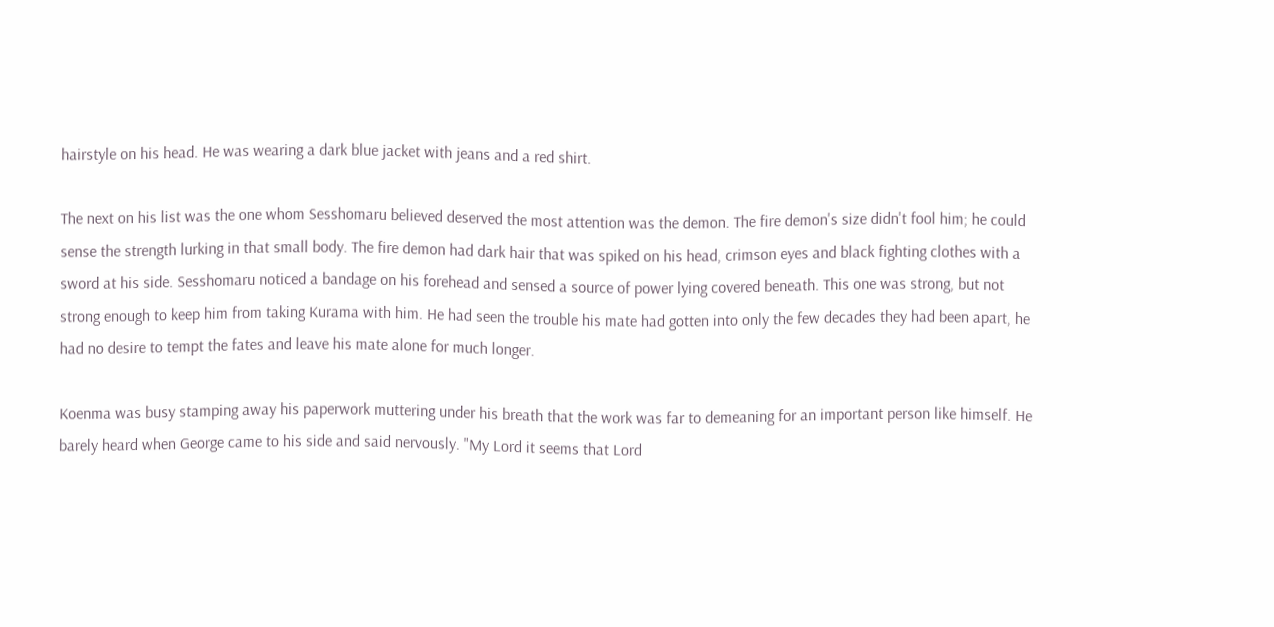hairstyle on his head. He was wearing a dark blue jacket with jeans and a red shirt.

The next on his list was the one whom Sesshomaru believed deserved the most attention was the demon. The fire demon's size didn't fool him; he could sense the strength lurking in that small body. The fire demon had dark hair that was spiked on his head, crimson eyes and black fighting clothes with a sword at his side. Sesshomaru noticed a bandage on his forehead and sensed a source of power lying covered beneath. This one was strong, but not strong enough to keep him from taking Kurama with him. He had seen the trouble his mate had gotten into only the few decades they had been apart, he had no desire to tempt the fates and leave his mate alone for much longer.

Koenma was busy stamping away his paperwork muttering under his breath that the work was far to demeaning for an important person like himself. He barely heard when George came to his side and said nervously. "My Lord it seems that Lord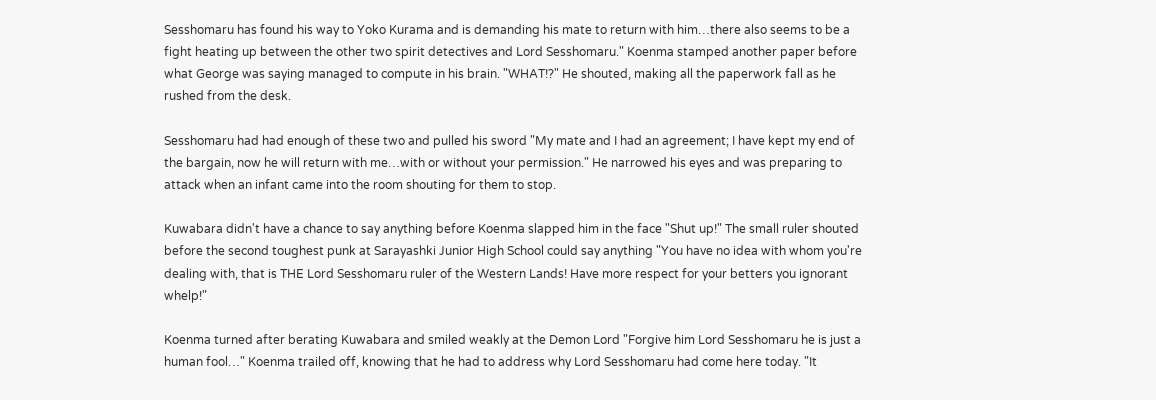Sesshomaru has found his way to Yoko Kurama and is demanding his mate to return with him…there also seems to be a fight heating up between the other two spirit detectives and Lord Sesshomaru." Koenma stamped another paper before what George was saying managed to compute in his brain. "WHAT!?" He shouted, making all the paperwork fall as he rushed from the desk.

Sesshomaru had had enough of these two and pulled his sword "My mate and I had an agreement; I have kept my end of the bargain, now he will return with me…with or without your permission." He narrowed his eyes and was preparing to attack when an infant came into the room shouting for them to stop.

Kuwabara didn't have a chance to say anything before Koenma slapped him in the face "Shut up!" The small ruler shouted before the second toughest punk at Sarayashki Junior High School could say anything "You have no idea with whom you're dealing with, that is THE Lord Sesshomaru ruler of the Western Lands! Have more respect for your betters you ignorant whelp!"

Koenma turned after berating Kuwabara and smiled weakly at the Demon Lord "Forgive him Lord Sesshomaru he is just a human fool…" Koenma trailed off, knowing that he had to address why Lord Sesshomaru had come here today. "It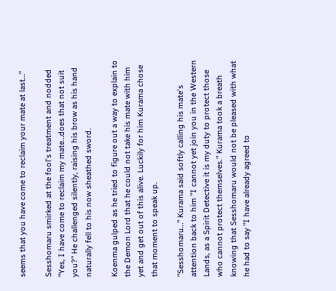seems that you have come to reclaim your mate at last…"

Sesshomaru smirked at the fool's treatment and nodded "Yes, I have come to reclaim my mate…does that not suit you?" He challenged silently, raising his brow as his hand naturally fell to his now sheathed sword.

Koenma gulped as he tried to figure out a way to explain to the Demon Lord that he could not take his mate with him yet and get out of this alive. Luckily for him Kurama chose that moment to speak up.

"Sesshomaru…" Kurama said softly calling his mate's attention back to him "I cannot yet join you in the Western Lands, as a Spirit Detective it is my duty to protect those who cannot protect themselves." Kurama took a breath knowing that Sesshomaru would not be pleased with what he had to say "I have already agreed to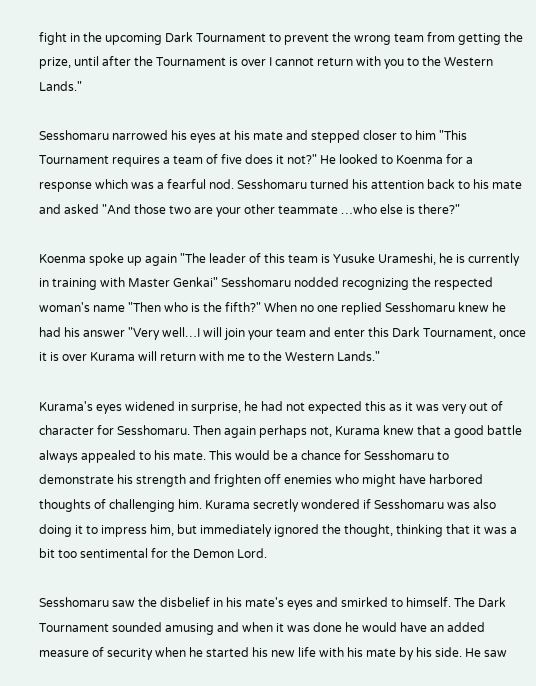fight in the upcoming Dark Tournament to prevent the wrong team from getting the prize, until after the Tournament is over I cannot return with you to the Western Lands."

Sesshomaru narrowed his eyes at his mate and stepped closer to him "This Tournament requires a team of five does it not?" He looked to Koenma for a response which was a fearful nod. Sesshomaru turned his attention back to his mate and asked "And those two are your other teammate …who else is there?"

Koenma spoke up again "The leader of this team is Yusuke Urameshi, he is currently in training with Master Genkai" Sesshomaru nodded recognizing the respected woman's name "Then who is the fifth?" When no one replied Sesshomaru knew he had his answer "Very well…I will join your team and enter this Dark Tournament, once it is over Kurama will return with me to the Western Lands."

Kurama's eyes widened in surprise, he had not expected this as it was very out of character for Sesshomaru. Then again perhaps not, Kurama knew that a good battle always appealed to his mate. This would be a chance for Sesshomaru to demonstrate his strength and frighten off enemies who might have harbored thoughts of challenging him. Kurama secretly wondered if Sesshomaru was also doing it to impress him, but immediately ignored the thought, thinking that it was a bit too sentimental for the Demon Lord.

Sesshomaru saw the disbelief in his mate's eyes and smirked to himself. The Dark Tournament sounded amusing and when it was done he would have an added measure of security when he started his new life with his mate by his side. He saw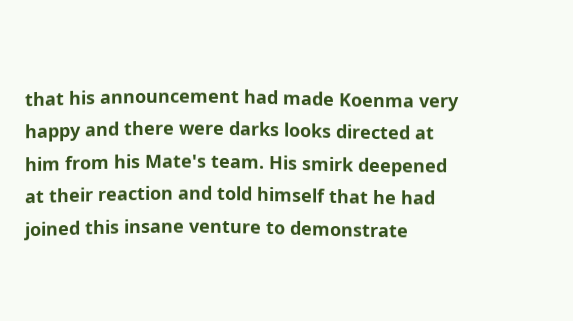that his announcement had made Koenma very happy and there were darks looks directed at him from his Mate's team. His smirk deepened at their reaction and told himself that he had joined this insane venture to demonstrate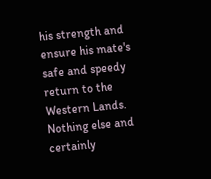his strength and ensure his mate's safe and speedy return to the Western Lands. Nothing else and certainly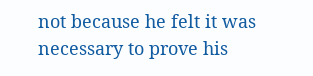not because he felt it was necessary to prove his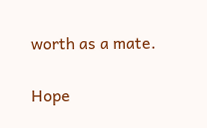worth as a mate.

Hope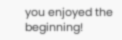you enjoyed the beginning!